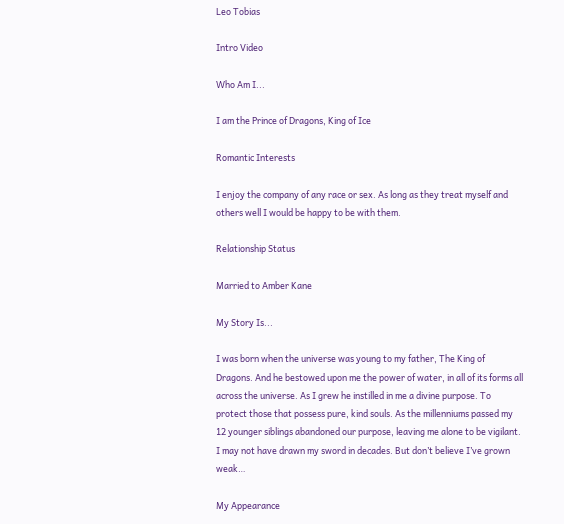Leo Tobias

Intro Video

Who Am I...

I am the Prince of Dragons, King of Ice

Romantic Interests

I enjoy the company of any race or sex. As long as they treat myself and others well I would be happy to be with them.

Relationship Status

Married to Amber Kane

My Story Is...

I was born when the universe was young to my father, The King of Dragons. And he bestowed upon me the power of water, in all of its forms all across the universe. As I grew he instilled in me a divine purpose. To protect those that possess pure, kind souls. As the millenniums passed my 12 younger siblings abandoned our purpose, leaving me alone to be vigilant. I may not have drawn my sword in decades. But don’t believe I’ve grown weak…

My Appearance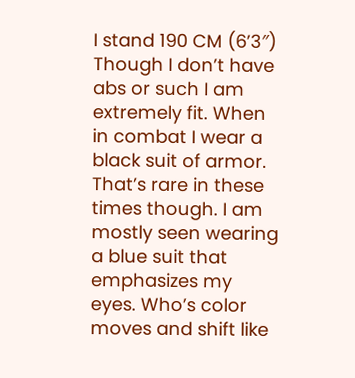I stand 190 CM (6’3″) Though I don’t have abs or such I am extremely fit. When in combat I wear a black suit of armor. That’s rare in these times though. I am mostly seen wearing a blue suit that emphasizes my eyes. Who’s color moves and shift like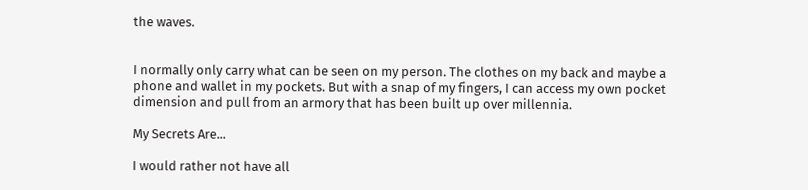the waves.


I normally only carry what can be seen on my person. The clothes on my back and maybe a phone and wallet in my pockets. But with a snap of my fingers, I can access my own pocket dimension and pull from an armory that has been built up over millennia.

My Secrets Are...

I would rather not have all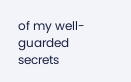of my well-guarded secrets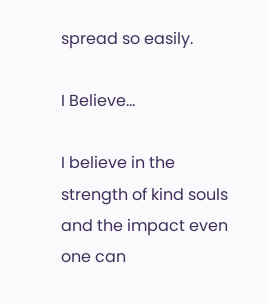spread so easily.

I Believe...

I believe in the strength of kind souls and the impact even one can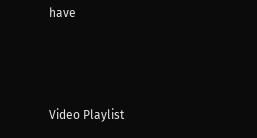have



Video Playlist